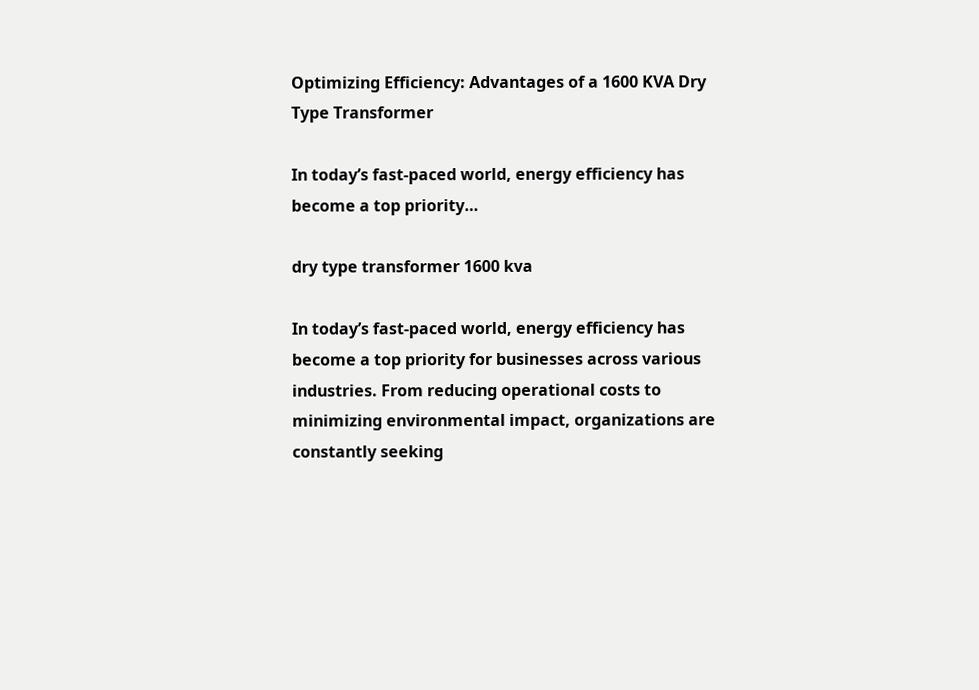Optimizing Efficiency: Advantages of a 1600 KVA Dry Type Transformer

In today’s fast-paced world, energy efficiency has become a top priority…

dry type transformer 1600 kva

In today’s fast-paced world, energy efficiency has become a top priority for businesses across various industries. From reducing operational costs to minimizing environmental impact, organizations are constantly seeking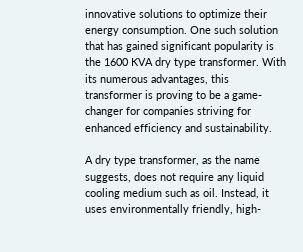innovative solutions to optimize their energy consumption. One such solution that has gained significant popularity is the 1600 KVA dry type transformer. With its numerous advantages, this transformer is proving to be a game-changer for companies striving for enhanced efficiency and sustainability.

A dry type transformer, as the name suggests, does not require any liquid cooling medium such as oil. Instead, it uses environmentally friendly, high-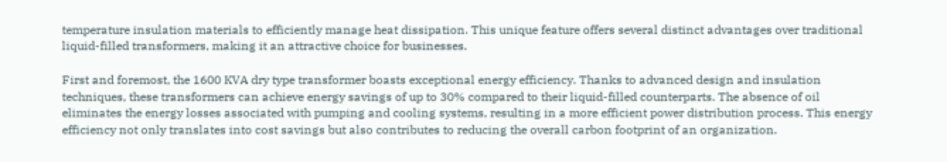temperature insulation materials to efficiently manage heat dissipation. This unique feature offers several distinct advantages over traditional liquid-filled transformers, making it an attractive choice for businesses.

First and foremost, the 1600 KVA dry type transformer boasts exceptional energy efficiency. Thanks to advanced design and insulation techniques, these transformers can achieve energy savings of up to 30% compared to their liquid-filled counterparts. The absence of oil eliminates the energy losses associated with pumping and cooling systems, resulting in a more efficient power distribution process. This energy efficiency not only translates into cost savings but also contributes to reducing the overall carbon footprint of an organization.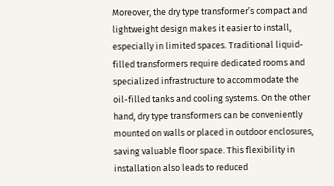Moreover, the dry type transformer’s compact and lightweight design makes it easier to install, especially in limited spaces. Traditional liquid-filled transformers require dedicated rooms and specialized infrastructure to accommodate the oil-filled tanks and cooling systems. On the other hand, dry type transformers can be conveniently mounted on walls or placed in outdoor enclosures, saving valuable floor space. This flexibility in installation also leads to reduced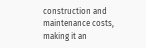construction and maintenance costs, making it an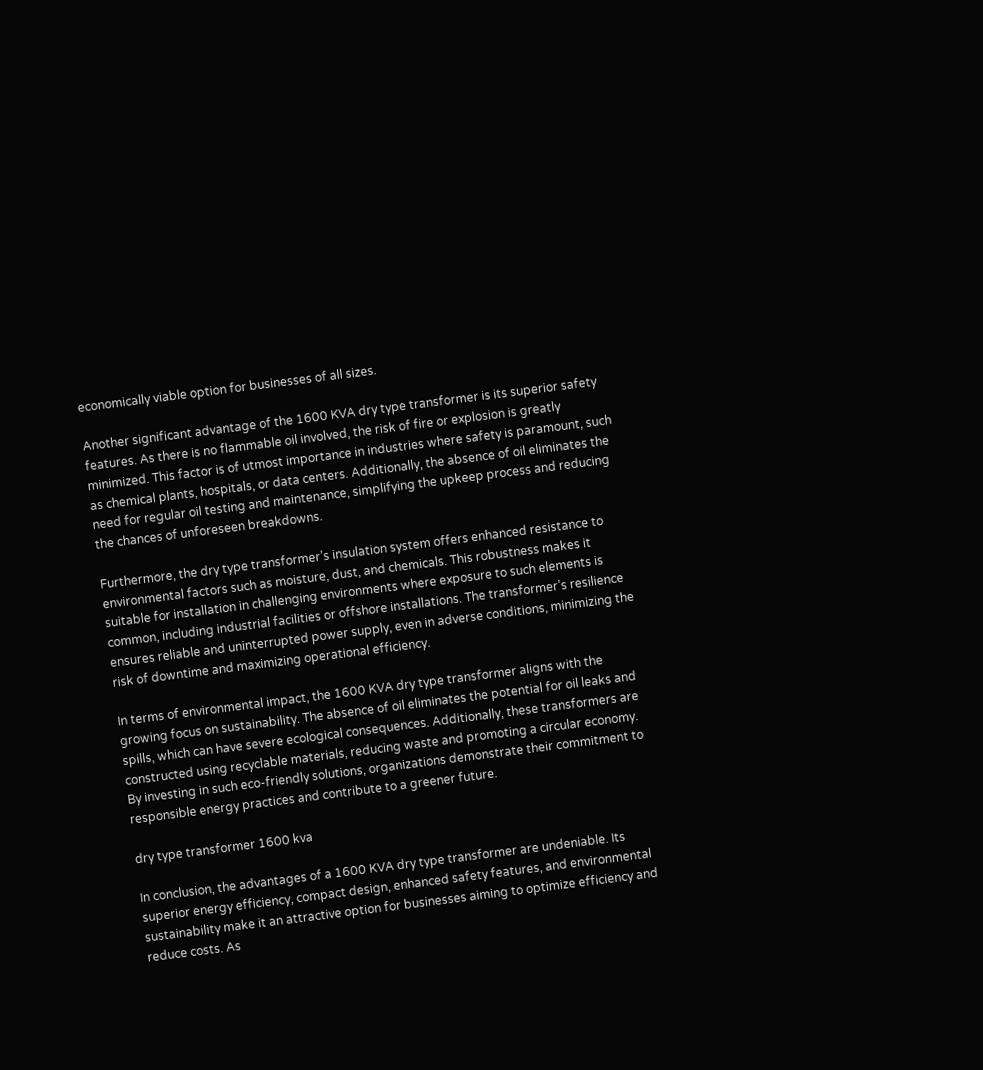economically viable option for businesses of all sizes.

Another significant advantage of the 1600 KVA dry type transformer is its superior safety features. As there is no flammable oil involved, the risk of fire or explosion is greatly minimized. This factor is of utmost importance in industries where safety is paramount, such as chemical plants, hospitals, or data centers. Additionally, the absence of oil eliminates the need for regular oil testing and maintenance, simplifying the upkeep process and reducing the chances of unforeseen breakdowns.

Furthermore, the dry type transformer’s insulation system offers enhanced resistance to environmental factors such as moisture, dust, and chemicals. This robustness makes it suitable for installation in challenging environments where exposure to such elements is common, including industrial facilities or offshore installations. The transformer’s resilience ensures reliable and uninterrupted power supply, even in adverse conditions, minimizing the risk of downtime and maximizing operational efficiency.

In terms of environmental impact, the 1600 KVA dry type transformer aligns with the growing focus on sustainability. The absence of oil eliminates the potential for oil leaks and spills, which can have severe ecological consequences. Additionally, these transformers are constructed using recyclable materials, reducing waste and promoting a circular economy. By investing in such eco-friendly solutions, organizations demonstrate their commitment to responsible energy practices and contribute to a greener future.

dry type transformer 1600 kva

In conclusion, the advantages of a 1600 KVA dry type transformer are undeniable. Its superior energy efficiency, compact design, enhanced safety features, and environmental sustainability make it an attractive option for businesses aiming to optimize efficiency and reduce costs. As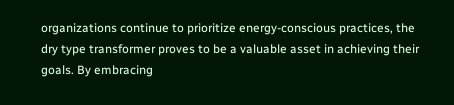organizations continue to prioritize energy-conscious practices, the dry type transformer proves to be a valuable asset in achieving their goals. By embracing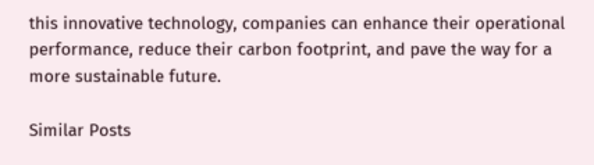this innovative technology, companies can enhance their operational performance, reduce their carbon footprint, and pave the way for a more sustainable future.

Similar Posts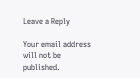Leave a Reply

Your email address will not be published.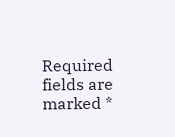Required fields are marked *